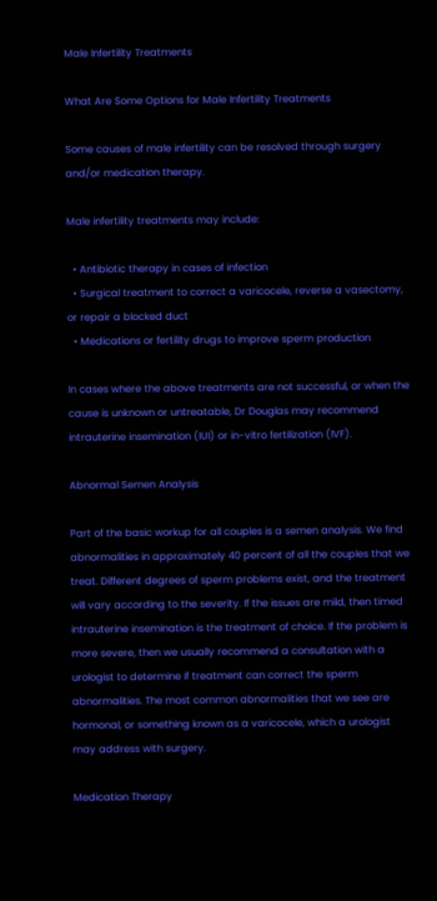Male Infertility Treatments

What Are Some Options for Male Infertility Treatments

Some causes of male infertility can be resolved through surgery and/or medication therapy.

Male infertility treatments may include:

  • Antibiotic therapy in cases of infection
  • Surgical treatment to correct a varicocele, reverse a vasectomy, or repair a blocked duct
  • Medications or fertility drugs to improve sperm production

In cases where the above treatments are not successful, or when the cause is unknown or untreatable, Dr Douglas may recommend intrauterine insemination (IUI) or in-vitro fertilization (IVF).

Abnormal Semen Analysis

Part of the basic workup for all couples is a semen analysis. We find abnormalities in approximately 40 percent of all the couples that we treat. Different degrees of sperm problems exist, and the treatment will vary according to the severity. If the issues are mild, then timed intrauterine insemination is the treatment of choice. If the problem is more severe, then we usually recommend a consultation with a urologist to determine if treatment can correct the sperm abnormalities. The most common abnormalities that we see are hormonal, or something known as a varicocele, which a urologist may address with surgery.

Medication Therapy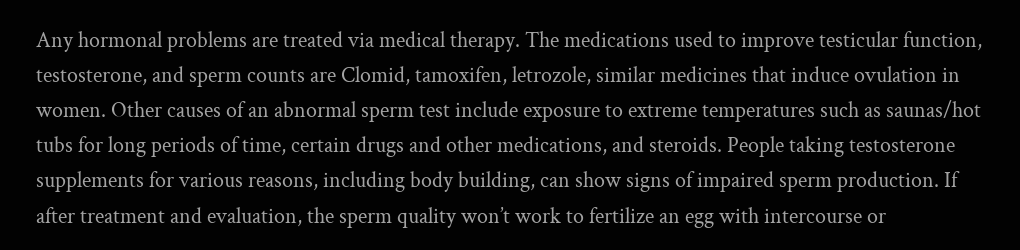Any hormonal problems are treated via medical therapy. The medications used to improve testicular function, testosterone, and sperm counts are Clomid, tamoxifen, letrozole, similar medicines that induce ovulation in women. Other causes of an abnormal sperm test include exposure to extreme temperatures such as saunas/hot tubs for long periods of time, certain drugs and other medications, and steroids. People taking testosterone supplements for various reasons, including body building, can show signs of impaired sperm production. If after treatment and evaluation, the sperm quality won’t work to fertilize an egg with intercourse or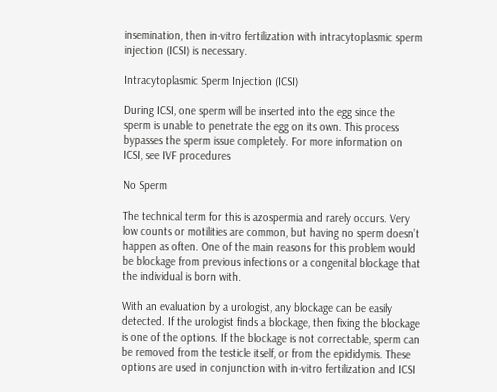insemination, then in-vitro fertilization with intracytoplasmic sperm injection (ICSI) is necessary.

Intracytoplasmic Sperm Injection (ICSI)

During ICSI, one sperm will be inserted into the egg since the sperm is unable to penetrate the egg on its own. This process bypasses the sperm issue completely. For more information on ICSI, see IVF procedures

No Sperm

The technical term for this is azospermia and rarely occurs. Very low counts or motilities are common, but having no sperm doesn’t happen as often. One of the main reasons for this problem would be blockage from previous infections or a congenital blockage that the individual is born with.

With an evaluation by a urologist, any blockage can be easily detected. If the urologist finds a blockage, then fixing the blockage is one of the options. If the blockage is not correctable, sperm can be removed from the testicle itself, or from the epididymis. These options are used in conjunction with in-vitro fertilization and ICSI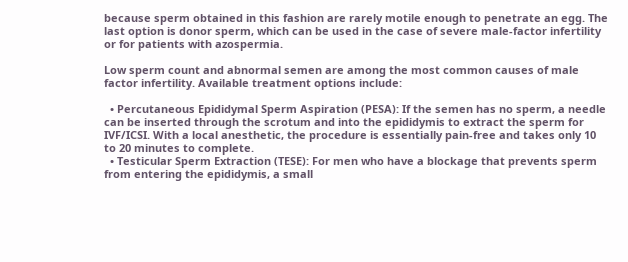because sperm obtained in this fashion are rarely motile enough to penetrate an egg. The last option is donor sperm, which can be used in the case of severe male-factor infertility or for patients with azospermia.

Low sperm count and abnormal semen are among the most common causes of male factor infertility. Available treatment options include:

  • Percutaneous Epididymal Sperm Aspiration (PESA): If the semen has no sperm, a needle can be inserted through the scrotum and into the epididymis to extract the sperm for IVF/ICSI. With a local anesthetic, the procedure is essentially pain-free and takes only 10 to 20 minutes to complete.
  • Testicular Sperm Extraction (TESE): For men who have a blockage that prevents sperm from entering the epididymis, a small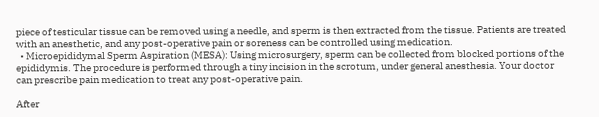piece of testicular tissue can be removed using a needle, and sperm is then extracted from the tissue. Patients are treated with an anesthetic, and any post-operative pain or soreness can be controlled using medication.
  • Microepididymal Sperm Aspiration (MESA): Using microsurgery, sperm can be collected from blocked portions of the epididymis. The procedure is performed through a tiny incision in the scrotum, under general anesthesia. Your doctor can prescribe pain medication to treat any post-operative pain.

After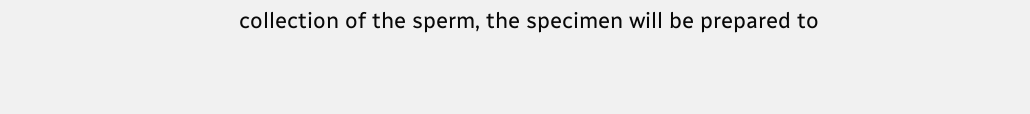collection of the sperm, the specimen will be prepared to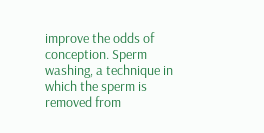improve the odds of conception. Sperm washing, a technique in which the sperm is removed from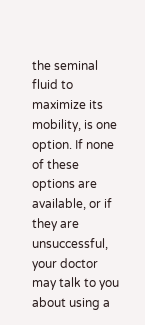the seminal fluid to maximize its mobility, is one option. If none of these options are available, or if they are unsuccessful, your doctor may talk to you about using a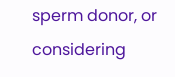sperm donor, or considering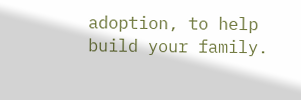adoption, to help build your family.